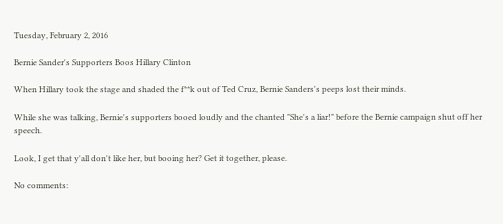Tuesday, February 2, 2016

Bernie Sander's Supporters Boos Hillary Clinton

When Hillary took the stage and shaded the f**k out of Ted Cruz, Bernie Sanders's peeps lost their minds.

While she was talking, Bernie's supporters booed loudly and the chanted "She's a liar!" before the Bernie campaign shut off her speech.

Look, I get that y'all don't like her, but booing her? Get it together, please.

No comments: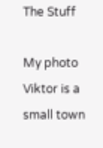The Stuff

My photo
Viktor is a small town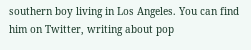southern boy living in Los Angeles. You can find him on Twitter, writing about pop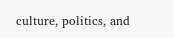culture, politics, and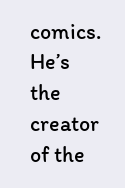comics. He’s the creator of the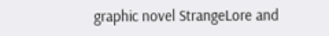graphic novel StrangeLore and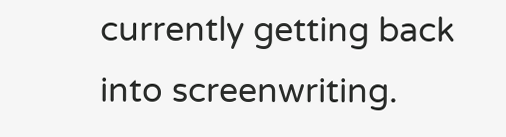currently getting back into screenwriting.